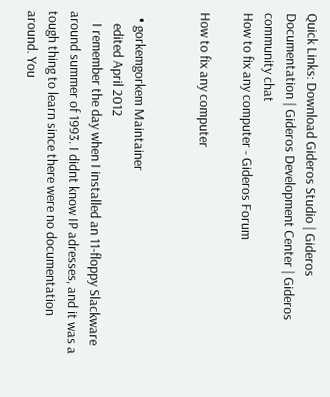Quick Links: Download Gideros Studio | Gideros Documentation | Gideros Development Center | Gideros community chat
How to fix any computer - Gideros Forum

How to fix any computer


  • gorkemgorkem Maintainer
    edited April 2012
    I remember the day when I installed an 11-floppy Slackware around summer of 1993. I didnt know IP adresses, and it was a tough thing to learn since there were no documentation around. You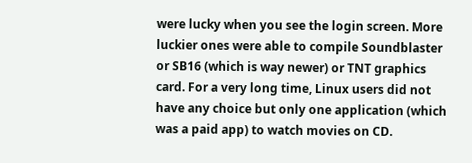were lucky when you see the login screen. More luckier ones were able to compile Soundblaster or SB16 (which is way newer) or TNT graphics card. For a very long time, Linux users did not have any choice but only one application (which was a paid app) to watch movies on CD.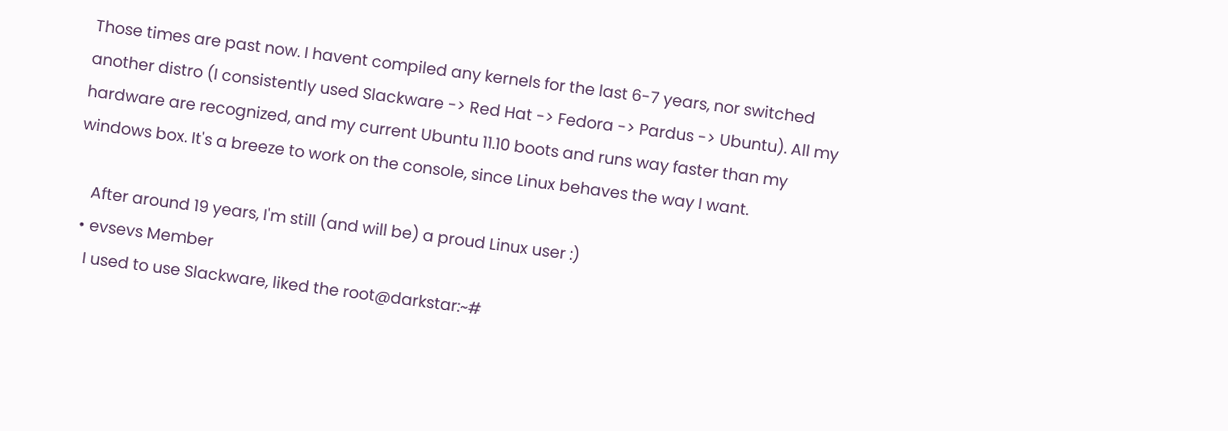Those times are past now. I havent compiled any kernels for the last 6-7 years, nor switched another distro (I consistently used Slackware -> Red Hat -> Fedora -> Pardus -> Ubuntu). All my hardware are recognized, and my current Ubuntu 11.10 boots and runs way faster than my windows box. It's a breeze to work on the console, since Linux behaves the way I want.

    After around 19 years, I'm still (and will be) a proud Linux user :)
  • evsevs Member
    I used to use Slackware, liked the root@darkstar:~#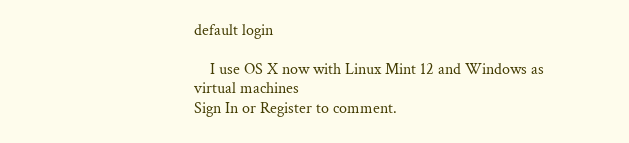default login

    I use OS X now with Linux Mint 12 and Windows as virtual machines
Sign In or Register to comment.